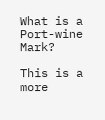What is a Port-wine Mark?

This is a more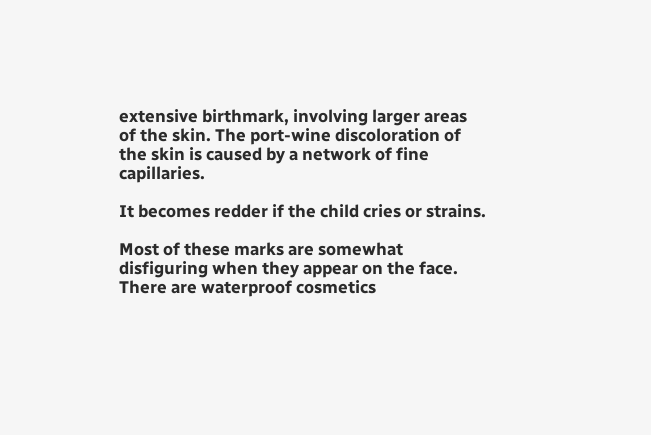extensive birthmark, involving larger areas of the skin. The port-wine discoloration of the skin is caused by a network of fine capillaries.

It becomes redder if the child cries or strains.

Most of these marks are somewhat disfiguring when they appear on the face. There are waterproof cosmetics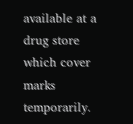available at a drug store which cover marks temporarily.